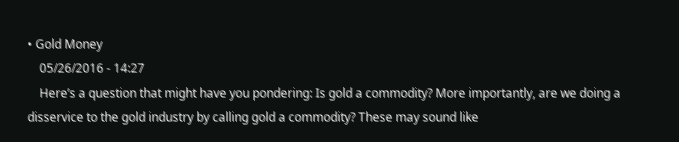• Gold Money
    05/26/2016 - 14:27
    Here’s a question that might have you pondering: Is gold a commodity? More importantly, are we doing a disservice to the gold industry by calling gold a commodity? These may sound like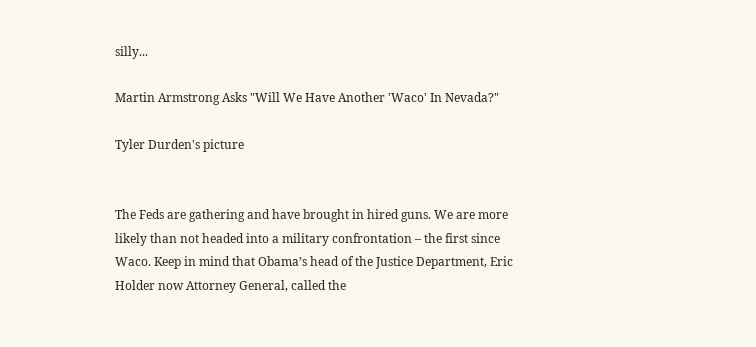silly...

Martin Armstrong Asks "Will We Have Another 'Waco' In Nevada?"

Tyler Durden's picture


The Feds are gathering and have brought in hired guns. We are more likely than not headed into a military confrontation – the first since Waco. Keep in mind that Obama’s head of the Justice Department, Eric Holder now Attorney General, called the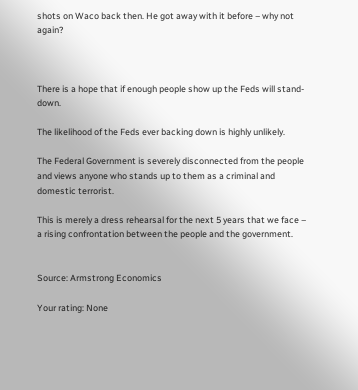shots on Waco back then. He got away with it before – why not again?



There is a hope that if enough people show up the Feds will stand-down.

The likelihood of the Feds ever backing down is highly unlikely.

The Federal Government is severely disconnected from the people and views anyone who stands up to them as a criminal and domestic terrorist.

This is merely a dress rehearsal for the next 5 years that we face – a rising confrontation between the people and the government.


Source: Armstrong Economics

Your rating: None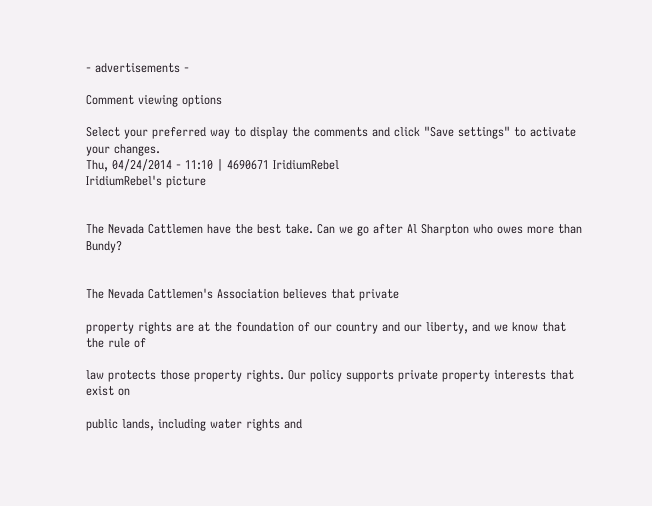- advertisements -

Comment viewing options

Select your preferred way to display the comments and click "Save settings" to activate your changes.
Thu, 04/24/2014 - 11:10 | 4690671 IridiumRebel
IridiumRebel's picture


The Nevada Cattlemen have the best take. Can we go after Al Sharpton who owes more than Bundy?


The Nevada Cattlemen's Association believes that private

property rights are at the foundation of our country and our liberty, and we know that the rule of

law protects those property rights. Our policy supports private property interests that exist on

public lands, including water rights and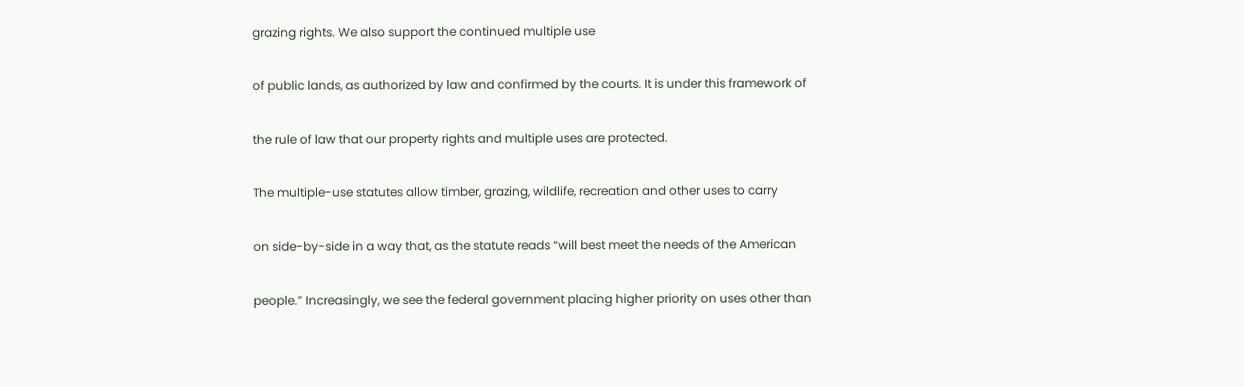grazing rights. We also support the continued multiple use

of public lands, as authorized by law and confirmed by the courts. It is under this framework of

the rule of law that our property rights and multiple uses are protected.

The multiple-use statutes allow timber, grazing, wildlife, recreation and other uses to carry

on side-by-side in a way that, as the statute reads “will best meet the needs of the American

people.” Increasingly, we see the federal government placing higher priority on uses other than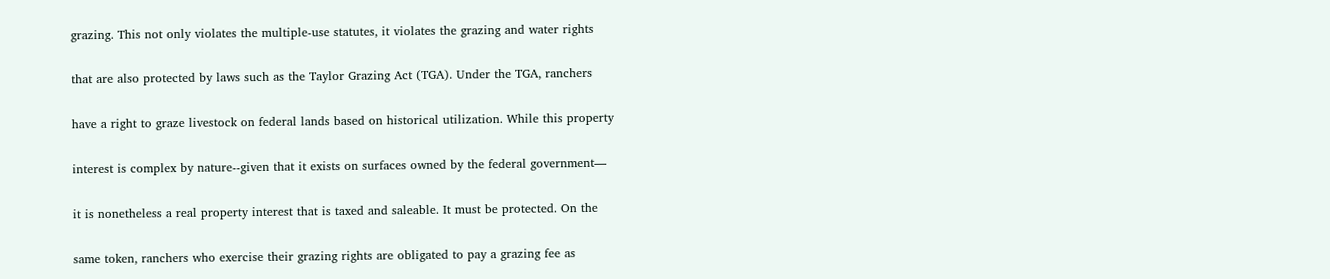grazing. This not only violates the multiple-use statutes, it violates the grazing and water rights

that are also protected by laws such as the Taylor Grazing Act (TGA). Under the TGA, ranchers

have a right to graze livestock on federal lands based on historical utilization. While this property

interest is complex by nature--given that it exists on surfaces owned by the federal government—

it is nonetheless a real property interest that is taxed and saleable. It must be protected. On the

same token, ranchers who exercise their grazing rights are obligated to pay a grazing fee as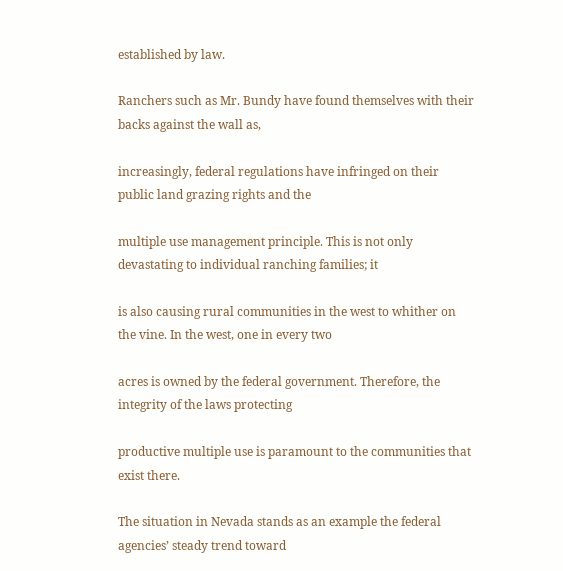established by law.

Ranchers such as Mr. Bundy have found themselves with their backs against the wall as,

increasingly, federal regulations have infringed on their public land grazing rights and the

multiple use management principle. This is not only devastating to individual ranching families; it

is also causing rural communities in the west to whither on the vine. In the west, one in every two

acres is owned by the federal government. Therefore, the integrity of the laws protecting

productive multiple use is paramount to the communities that exist there.

The situation in Nevada stands as an example the federal agencies’ steady trend toward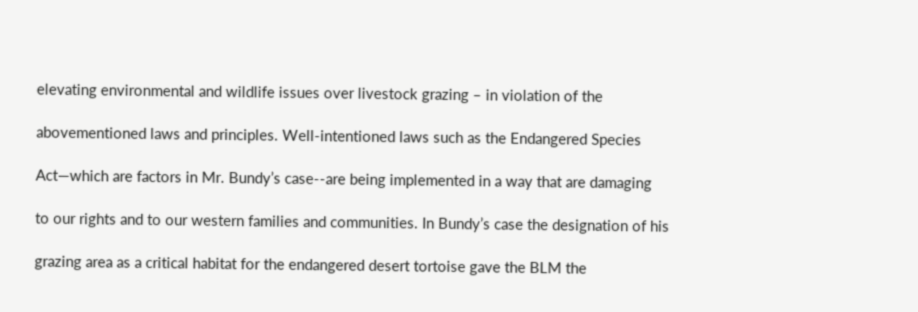elevating environmental and wildlife issues over livestock grazing – in violation of the

abovementioned laws and principles. Well-intentioned laws such as the Endangered Species

Act—which are factors in Mr. Bundy’s case--are being implemented in a way that are damaging

to our rights and to our western families and communities. In Bundy’s case the designation of his

grazing area as a critical habitat for the endangered desert tortoise gave the BLM the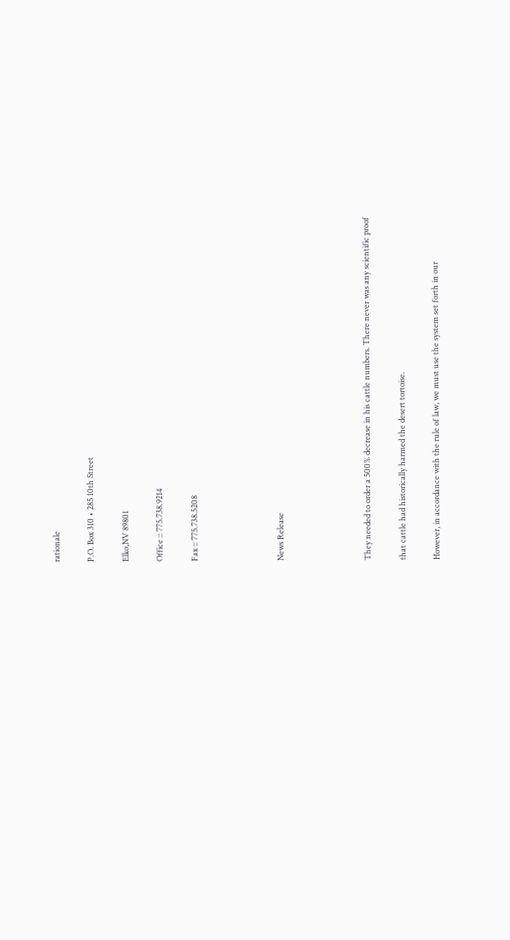rationale

P.O. Box 310 • 285 10th Street

Elko,NV 89801

Office :: 775.738.9214

Fax :: 775.738.5208




News Release




They needed to order a 500% decrease in his cattle numbers. There never was any scientific proof

that cattle had historically harmed the desert tortoise.

However, in accordance with the rule of law, we must use the system set forth in our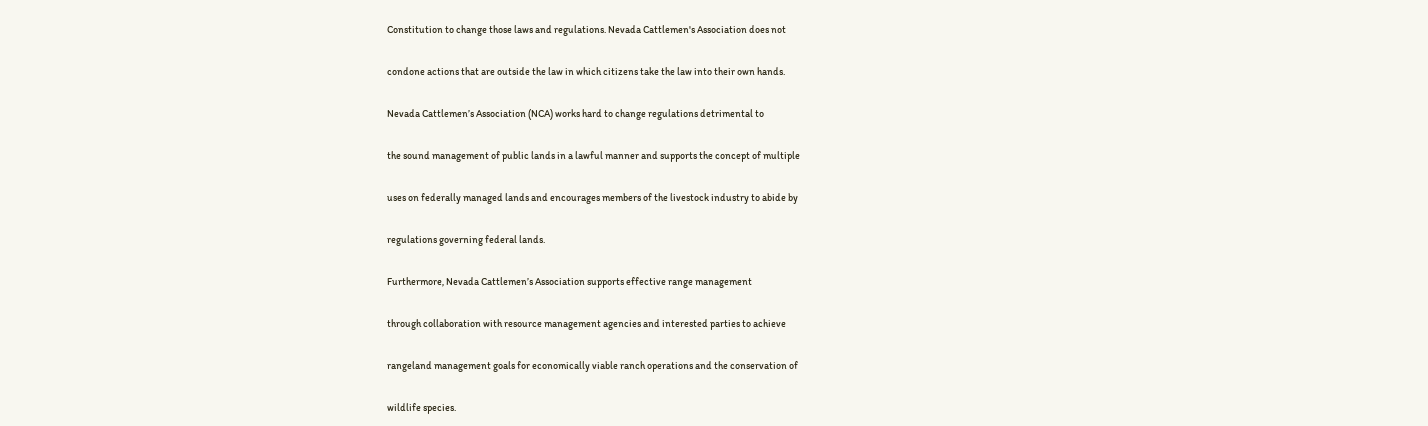Constitution to change those laws and regulations. Nevada Cattlemen's Association does not

condone actions that are outside the law in which citizens take the law into their own hands.

Nevada Cattlemen’s Association (NCA) works hard to change regulations detrimental to

the sound management of public lands in a lawful manner and supports the concept of multiple

uses on federally managed lands and encourages members of the livestock industry to abide by

regulations governing federal lands.

Furthermore, Nevada Cattlemen’s Association supports effective range management

through collaboration with resource management agencies and interested parties to achieve

rangeland management goals for economically viable ranch operations and the conservation of

wildlife species.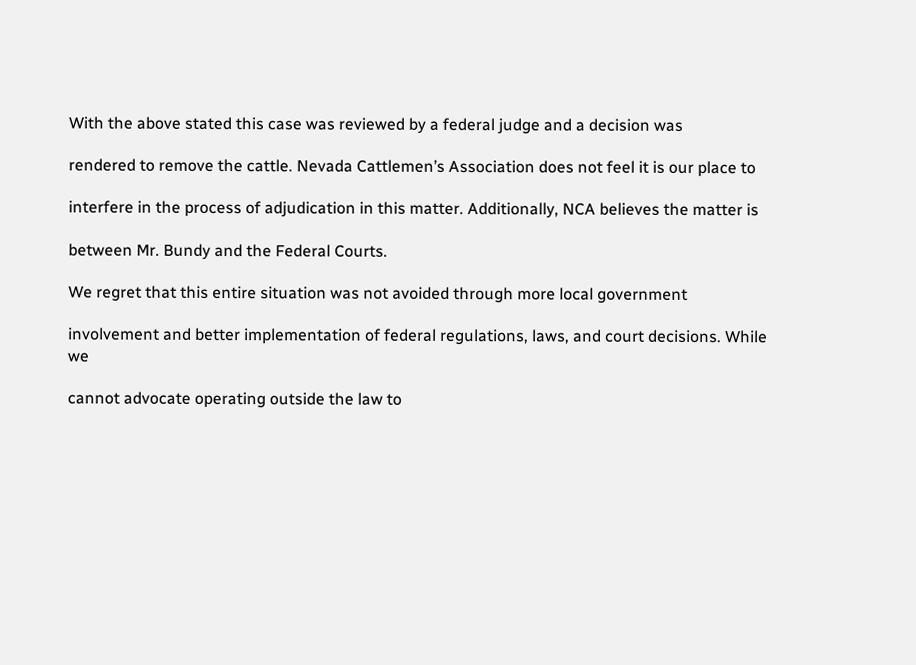With the above stated this case was reviewed by a federal judge and a decision was

rendered to remove the cattle. Nevada Cattlemen’s Association does not feel it is our place to

interfere in the process of adjudication in this matter. Additionally, NCA believes the matter is

between Mr. Bundy and the Federal Courts.

We regret that this entire situation was not avoided through more local government

involvement and better implementation of federal regulations, laws, and court decisions. While we

cannot advocate operating outside the law to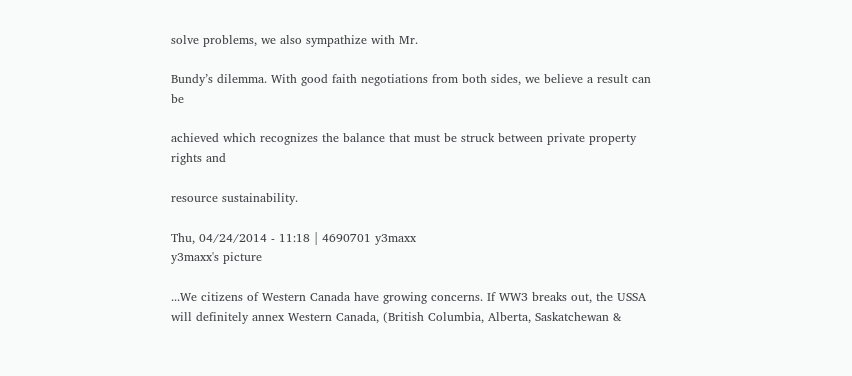solve problems, we also sympathize with Mr.

Bundy’s dilemma. With good faith negotiations from both sides, we believe a result can be

achieved which recognizes the balance that must be struck between private property rights and

resource sustainability.

Thu, 04/24/2014 - 11:18 | 4690701 y3maxx
y3maxx's picture

...We citizens of Western Canada have growing concerns. If WW3 breaks out, the USSA will definitely annex Western Canada, (British Columbia, Alberta, Saskatchewan &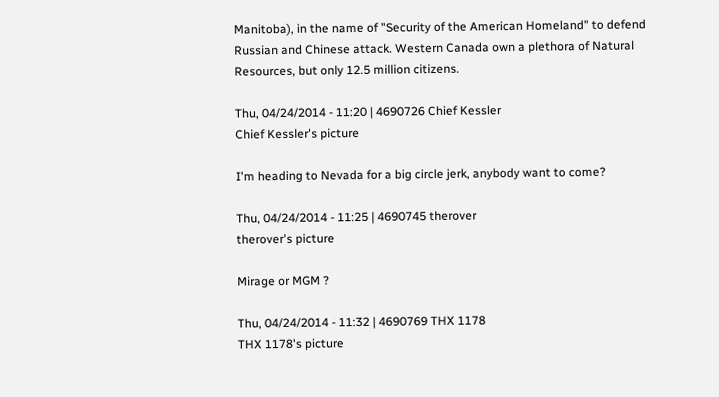Manitoba), in the name of "Security of the American Homeland" to defend Russian and Chinese attack. Western Canada own a plethora of Natural Resources, but only 12.5 million citizens.

Thu, 04/24/2014 - 11:20 | 4690726 Chief Kessler
Chief Kessler's picture

I'm heading to Nevada for a big circle jerk, anybody want to come?

Thu, 04/24/2014 - 11:25 | 4690745 therover
therover's picture

Mirage or MGM ?

Thu, 04/24/2014 - 11:32 | 4690769 THX 1178
THX 1178's picture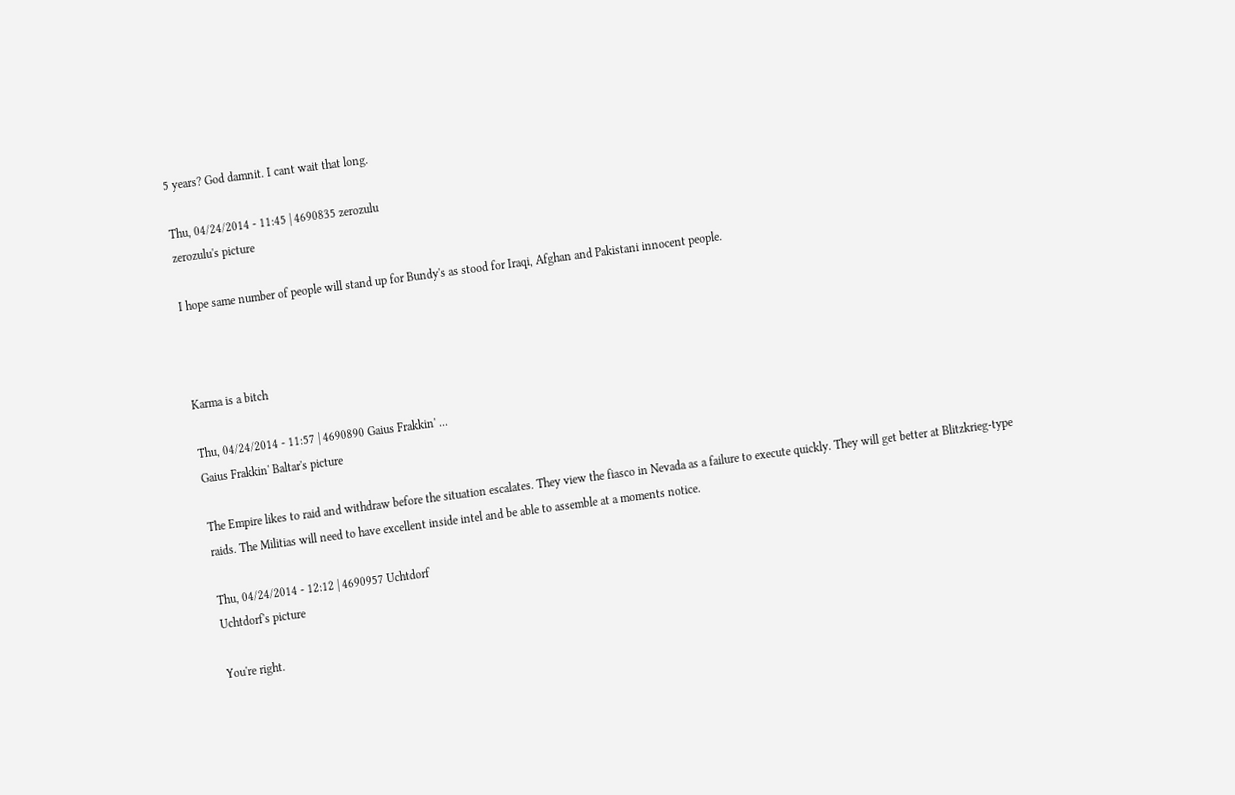5 years? God damnit. I cant wait that long.

Thu, 04/24/2014 - 11:45 | 4690835 zerozulu
zerozulu's picture

I hope same number of people will stand up for Bundy's as stood for Iraqi, Afghan and Pakistani innocent people.



Karma is a bitch

Thu, 04/24/2014 - 11:57 | 4690890 Gaius Frakkin' ...
Gaius Frakkin' Baltar's picture

The Empire likes to raid and withdraw before the situation escalates. They view the fiasco in Nevada as a failure to execute quickly. They will get better at Blitzkrieg-type raids. The Militias will need to have excellent inside intel and be able to assemble at a moments notice.

Thu, 04/24/2014 - 12:12 | 4690957 Uchtdorf
Uchtdorf's picture

You're right.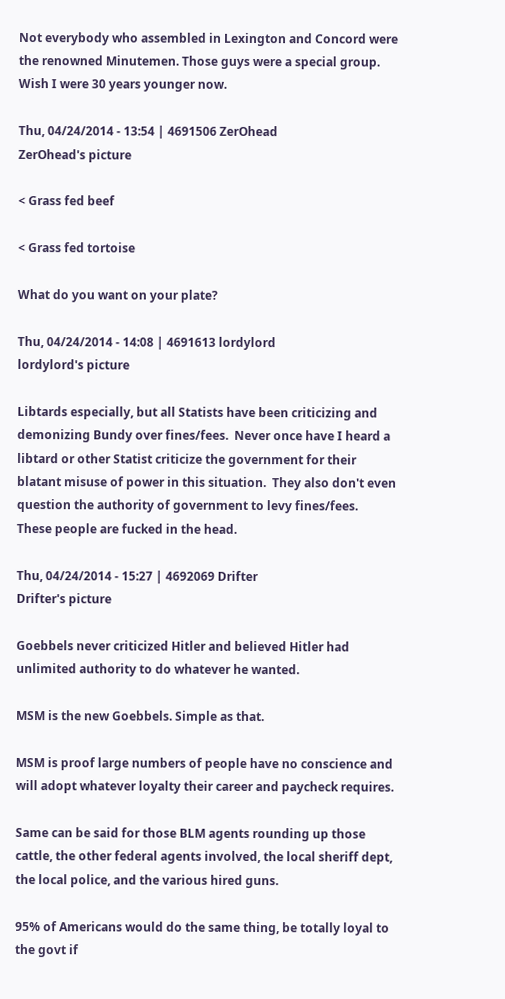Not everybody who assembled in Lexington and Concord were the renowned Minutemen. Those guys were a special group. Wish I were 30 years younger now.

Thu, 04/24/2014 - 13:54 | 4691506 ZerOhead
ZerOhead's picture

< Grass fed beef

< Grass fed tortoise

What do you want on your plate?

Thu, 04/24/2014 - 14:08 | 4691613 lordylord
lordylord's picture

Libtards especially, but all Statists have been criticizing and demonizing Bundy over fines/fees.  Never once have I heard a libtard or other Statist criticize the government for their blatant misuse of power in this situation.  They also don't even question the authority of government to levy fines/fees.  These people are fucked in the head.

Thu, 04/24/2014 - 15:27 | 4692069 Drifter
Drifter's picture

Goebbels never criticized Hitler and believed Hitler had unlimited authority to do whatever he wanted.

MSM is the new Goebbels. Simple as that.

MSM is proof large numbers of people have no conscience and will adopt whatever loyalty their career and paycheck requires.

Same can be said for those BLM agents rounding up those cattle, the other federal agents involved, the local sheriff dept, the local police, and the various hired guns.

95% of Americans would do the same thing, be totally loyal to the govt if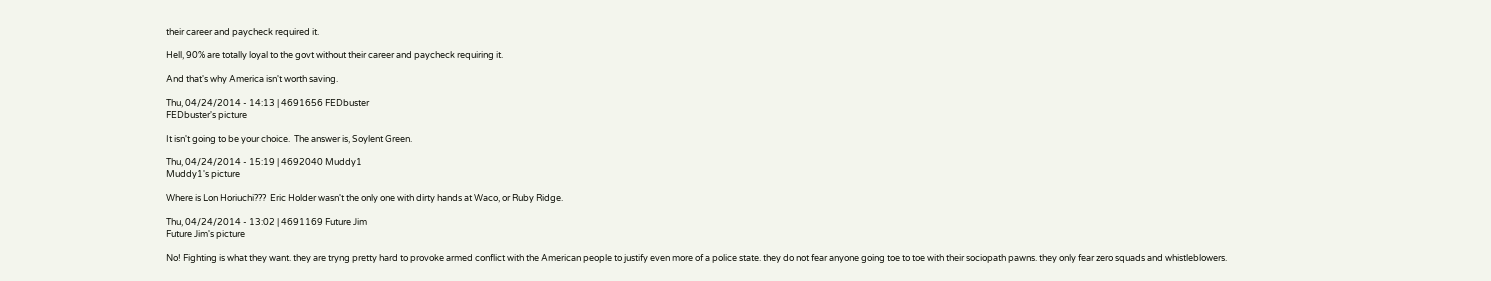their career and paycheck required it.

Hell, 90% are totally loyal to the govt without their career and paycheck requiring it.

And that's why America isn't worth saving.

Thu, 04/24/2014 - 14:13 | 4691656 FEDbuster
FEDbuster's picture

It isn't going to be your choice.  The answer is, Soylent Green.

Thu, 04/24/2014 - 15:19 | 4692040 Muddy1
Muddy1's picture

Where is Lon Horiuchi???  Eric Holder wasn't the only one with dirty hands at Waco, or Ruby Ridge.

Thu, 04/24/2014 - 13:02 | 4691169 Future Jim
Future Jim's picture

No! Fighting is what they want. they are tryng pretty hard to provoke armed conflict with the American people to justify even more of a police state. they do not fear anyone going toe to toe with their sociopath pawns. they only fear zero squads and whistleblowers.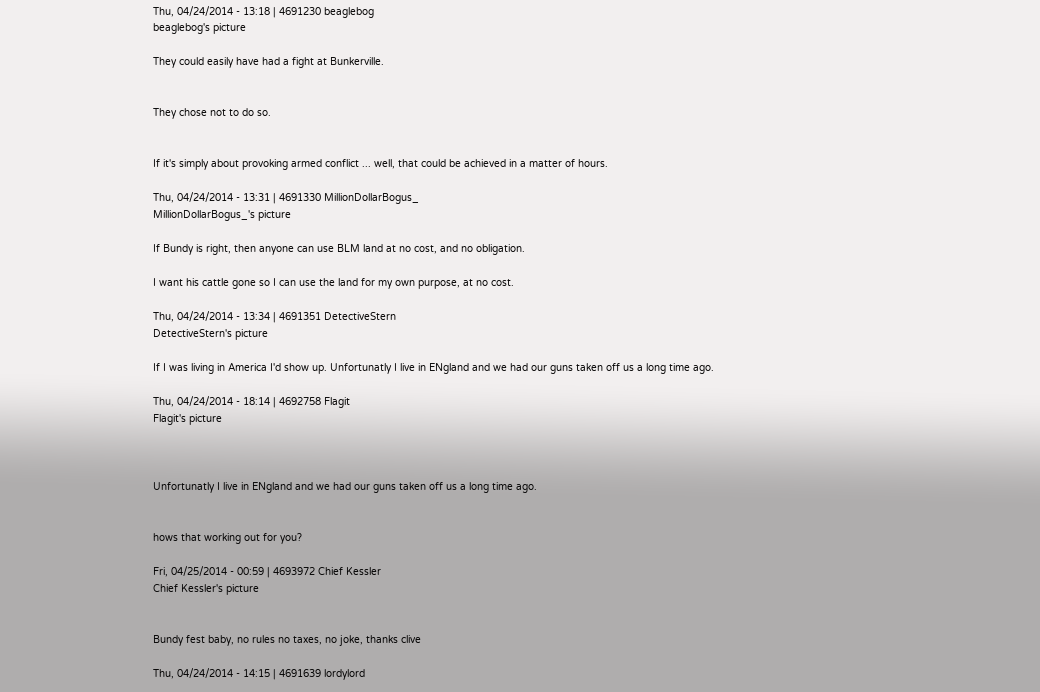Thu, 04/24/2014 - 13:18 | 4691230 beaglebog
beaglebog's picture

They could easily have had a fight at Bunkerville.


They chose not to do so.


If it's simply about provoking armed conflict ... well, that could be achieved in a matter of hours.

Thu, 04/24/2014 - 13:31 | 4691330 MillionDollarBogus_
MillionDollarBogus_'s picture

If Bundy is right, then anyone can use BLM land at no cost, and no obligation.

I want his cattle gone so I can use the land for my own purpose, at no cost.

Thu, 04/24/2014 - 13:34 | 4691351 DetectiveStern
DetectiveStern's picture

If I was living in America I'd show up. Unfortunatly I live in ENgland and we had our guns taken off us a long time ago.

Thu, 04/24/2014 - 18:14 | 4692758 Flagit
Flagit's picture



Unfortunatly I live in ENgland and we had our guns taken off us a long time ago.


hows that working out for you?

Fri, 04/25/2014 - 00:59 | 4693972 Chief Kessler
Chief Kessler's picture


Bundy fest baby, no rules no taxes, no joke, thanks clive

Thu, 04/24/2014 - 14:15 | 4691639 lordylord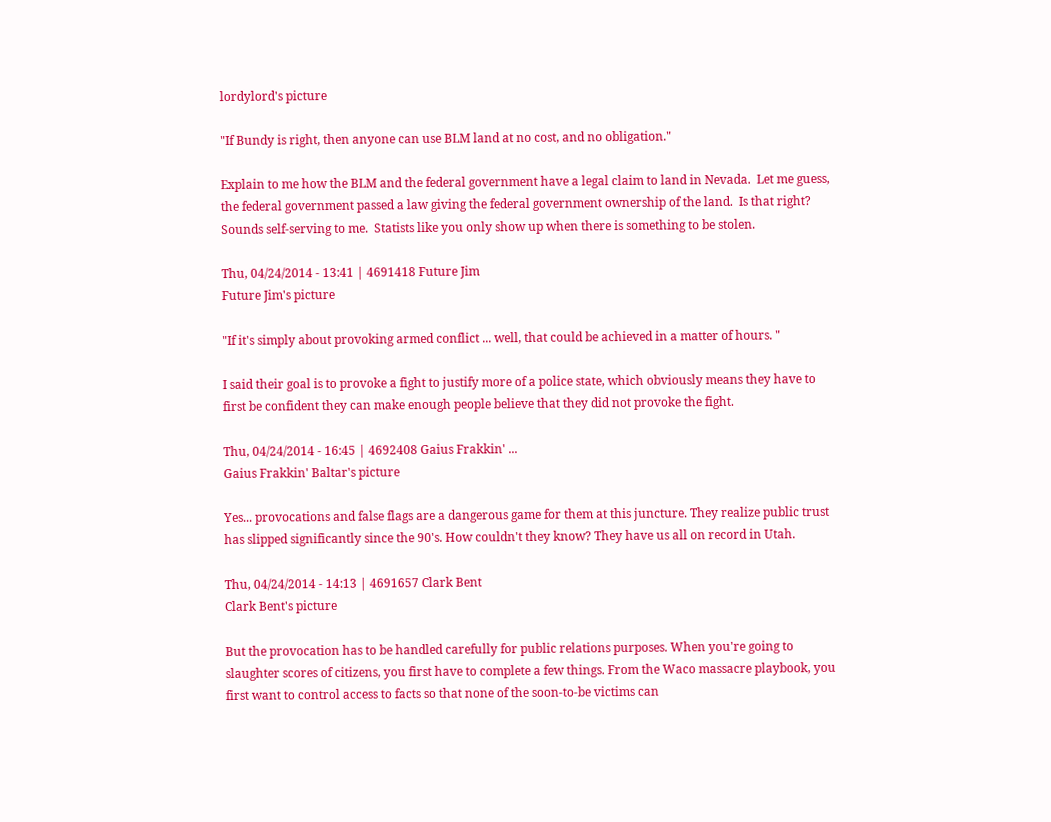lordylord's picture

"If Bundy is right, then anyone can use BLM land at no cost, and no obligation."

Explain to me how the BLM and the federal government have a legal claim to land in Nevada.  Let me guess, the federal government passed a law giving the federal government ownership of the land.  Is that right?   Sounds self-serving to me.  Statists like you only show up when there is something to be stolen.

Thu, 04/24/2014 - 13:41 | 4691418 Future Jim
Future Jim's picture

"If it's simply about provoking armed conflict ... well, that could be achieved in a matter of hours. "

I said their goal is to provoke a fight to justify more of a police state, which obviously means they have to first be confident they can make enough people believe that they did not provoke the fight.

Thu, 04/24/2014 - 16:45 | 4692408 Gaius Frakkin' ...
Gaius Frakkin' Baltar's picture

Yes... provocations and false flags are a dangerous game for them at this juncture. They realize public trust has slipped significantly since the 90's. How couldn't they know? They have us all on record in Utah.

Thu, 04/24/2014 - 14:13 | 4691657 Clark Bent
Clark Bent's picture

But the provocation has to be handled carefully for public relations purposes. When you're going to slaughter scores of citizens, you first have to complete a few things. From the Waco massacre playbook, you first want to control access to facts so that none of the soon-to-be victims can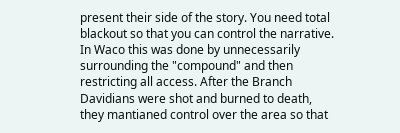present their side of the story. You need total blackout so that you can control the narrative. In Waco this was done by unnecessarily surrounding the "compound" and then restricting all access. After the Branch Davidians were shot and burned to death, they mantianed control over the area so that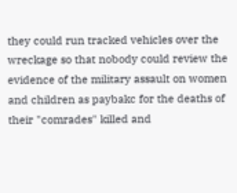they could run tracked vehicles over the wreckage so that nobody could review the evidence of the military assault on women and children as paybakc for the deaths of their "comrades" killed and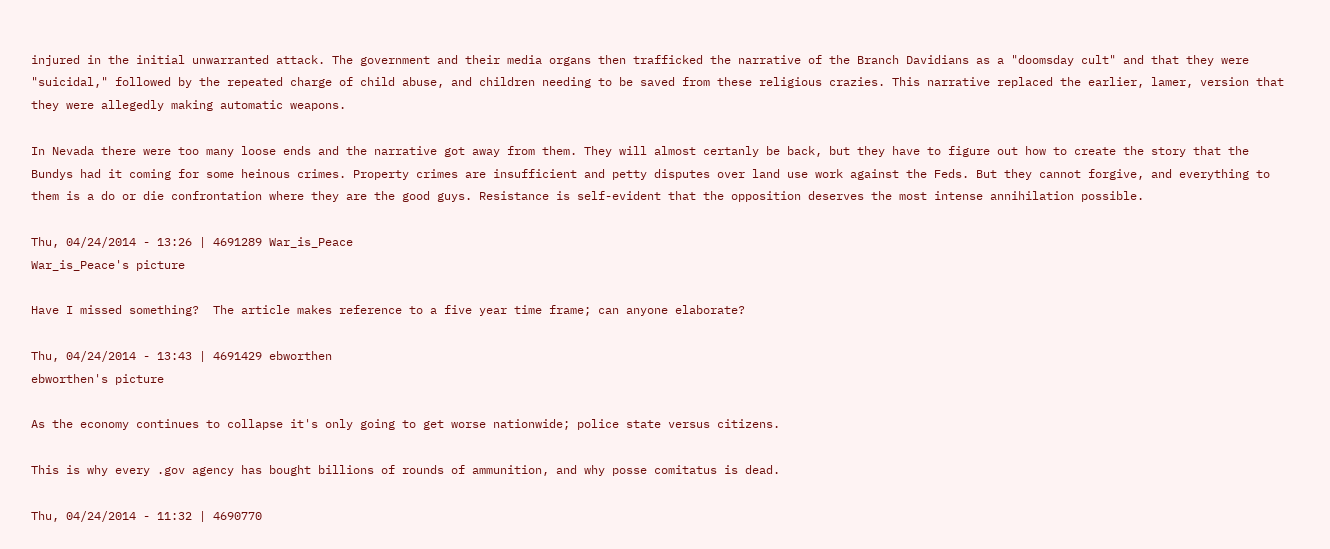injured in the initial unwarranted attack. The government and their media organs then trafficked the narrative of the Branch Davidians as a "doomsday cult" and that they were "suicidal," followed by the repeated charge of child abuse, and children needing to be saved from these religious crazies. This narrative replaced the earlier, lamer, version that they were allegedly making automatic weapons.

In Nevada there were too many loose ends and the narrative got away from them. They will almost certanly be back, but they have to figure out how to create the story that the Bundys had it coming for some heinous crimes. Property crimes are insufficient and petty disputes over land use work against the Feds. But they cannot forgive, and everything to them is a do or die confrontation where they are the good guys. Resistance is self-evident that the opposition deserves the most intense annihilation possible.

Thu, 04/24/2014 - 13:26 | 4691289 War_is_Peace
War_is_Peace's picture

Have I missed something?  The article makes reference to a five year time frame; can anyone elaborate?

Thu, 04/24/2014 - 13:43 | 4691429 ebworthen
ebworthen's picture

As the economy continues to collapse it's only going to get worse nationwide; police state versus citizens.

This is why every .gov agency has bought billions of rounds of ammunition, and why posse comitatus is dead.

Thu, 04/24/2014 - 11:32 | 4690770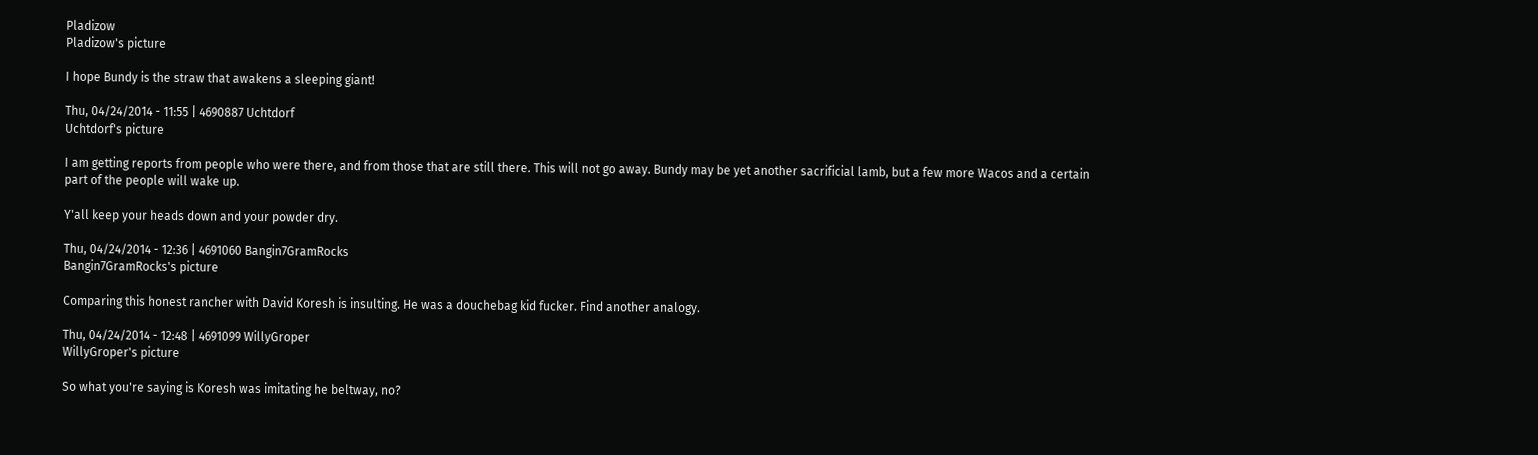Pladizow
Pladizow's picture

I hope Bundy is the straw that awakens a sleeping giant!

Thu, 04/24/2014 - 11:55 | 4690887 Uchtdorf
Uchtdorf's picture

I am getting reports from people who were there, and from those that are still there. This will not go away. Bundy may be yet another sacrificial lamb, but a few more Wacos and a certain part of the people will wake up.

Y'all keep your heads down and your powder dry.

Thu, 04/24/2014 - 12:36 | 4691060 Bangin7GramRocks
Bangin7GramRocks's picture

Comparing this honest rancher with David Koresh is insulting. He was a douchebag kid fucker. Find another analogy.

Thu, 04/24/2014 - 12:48 | 4691099 WillyGroper
WillyGroper's picture

So what you're saying is Koresh was imitating he beltway, no?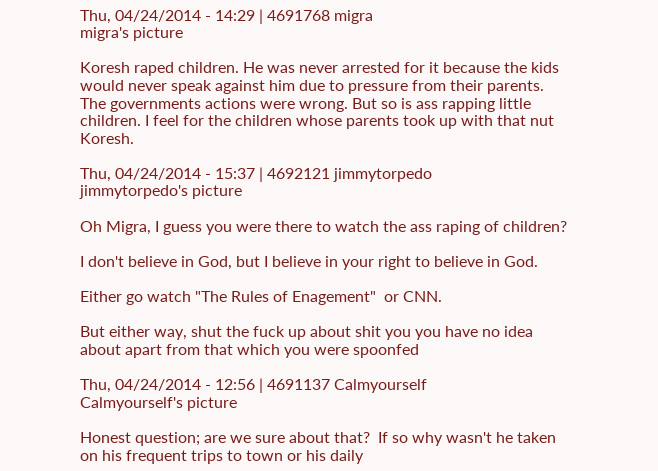Thu, 04/24/2014 - 14:29 | 4691768 migra
migra's picture

Koresh raped children. He was never arrested for it because the kids would never speak against him due to pressure from their parents. The governments actions were wrong. But so is ass rapping little children. I feel for the children whose parents took up with that nut Koresh.

Thu, 04/24/2014 - 15:37 | 4692121 jimmytorpedo
jimmytorpedo's picture

Oh Migra, I guess you were there to watch the ass raping of children?

I don't believe in God, but I believe in your right to believe in God.

Either go watch "The Rules of Enagement"  or CNN.

But either way, shut the fuck up about shit you you have no idea about apart from that which you were spoonfed

Thu, 04/24/2014 - 12:56 | 4691137 Calmyourself
Calmyourself's picture

Honest question; are we sure about that?  If so why wasn't he taken on his frequent trips to town or his daily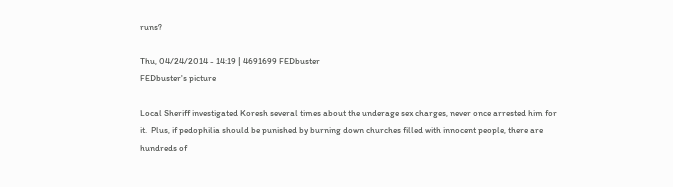runs?

Thu, 04/24/2014 - 14:19 | 4691699 FEDbuster
FEDbuster's picture

Local Sheriff investigated Koresh several times about the underage sex charges, never once arrested him for it.  Plus, if pedophilia should be punished by burning down churches filled with innocent people, there are hundreds of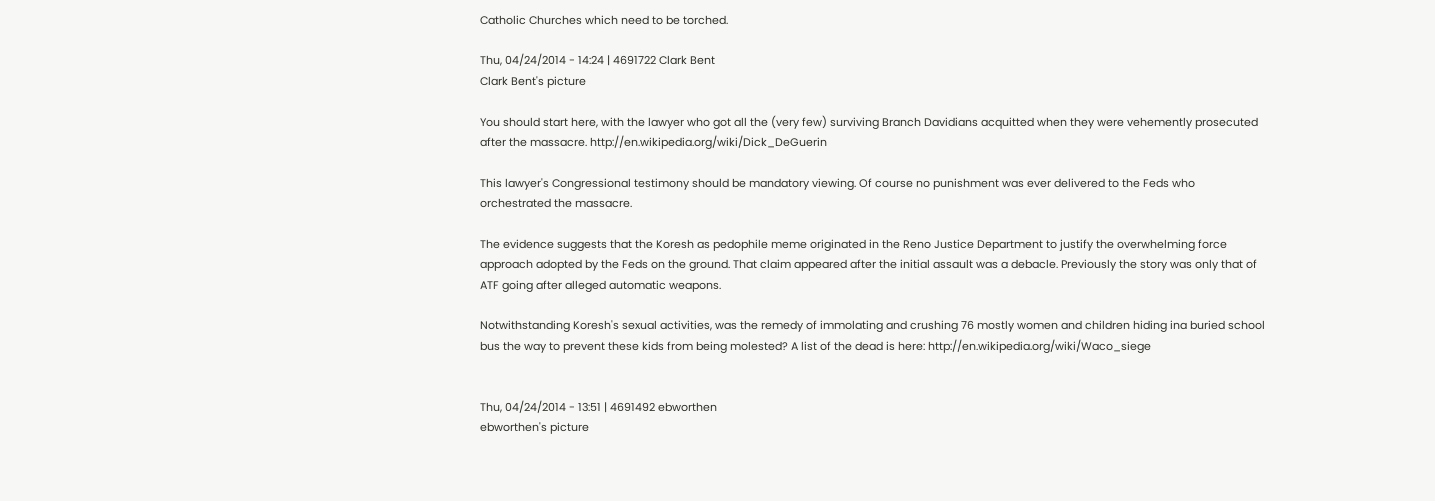Catholic Churches which need to be torched.

Thu, 04/24/2014 - 14:24 | 4691722 Clark Bent
Clark Bent's picture

You should start here, with the lawyer who got all the (very few) surviving Branch Davidians acquitted when they were vehemently prosecuted after the massacre. http://en.wikipedia.org/wiki/Dick_DeGuerin

This lawyer's Congressional testimony should be mandatory viewing. Of course no punishment was ever delivered to the Feds who orchestrated the massacre.

The evidence suggests that the Koresh as pedophile meme originated in the Reno Justice Department to justify the overwhelming force approach adopted by the Feds on the ground. That claim appeared after the initial assault was a debacle. Previously the story was only that of ATF going after alleged automatic weapons.

Notwithstanding Koresh's sexual activities, was the remedy of immolating and crushing 76 mostly women and children hiding ina buried school bus the way to prevent these kids from being molested? A list of the dead is here: http://en.wikipedia.org/wiki/Waco_siege


Thu, 04/24/2014 - 13:51 | 4691492 ebworthen
ebworthen's picture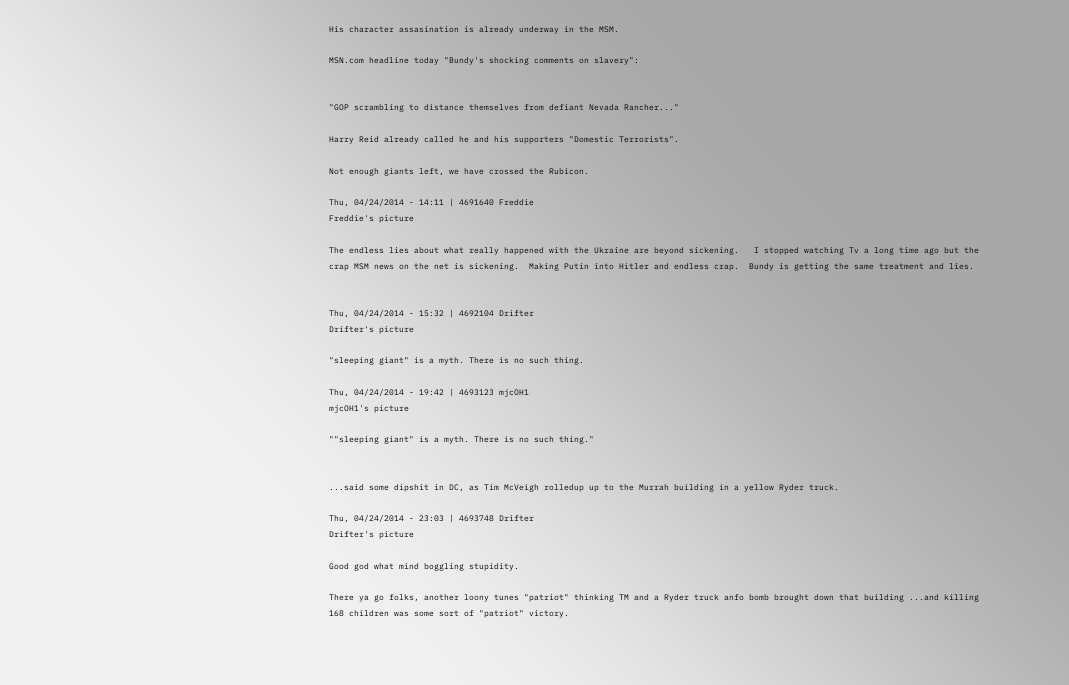His character assasination is already underway in the MSM.

MSN.com headline today "Bundy's shocking comments on slavery":


"GOP scrambling to distance themselves from defiant Nevada Rancher..."

Harry Reid already called he and his supporters "Domestic Terrorists".

Not enough giants left, we have crossed the Rubicon.

Thu, 04/24/2014 - 14:11 | 4691640 Freddie
Freddie's picture

The endless lies about what really happened with the Ukraine are beyond sickening.   I stopped watching Tv a long time ago but the crap MSM news on the net is sickening.  Making Putin into Hitler and endless crap.  Bundy is getting the same treatment and lies.


Thu, 04/24/2014 - 15:32 | 4692104 Drifter
Drifter's picture

"sleeping giant" is a myth. There is no such thing.

Thu, 04/24/2014 - 19:42 | 4693123 mjcOH1
mjcOH1's picture

""sleeping giant" is a myth. There is no such thing."


...said some dipshit in DC, as Tim McVeigh rolledup up to the Murrah building in a yellow Ryder truck.

Thu, 04/24/2014 - 23:03 | 4693748 Drifter
Drifter's picture

Good god what mind boggling stupidity.

There ya go folks, another loony tunes "patriot" thinking TM and a Ryder truck anfo bomb brought down that building ...and killing 168 children was some sort of "patriot" victory.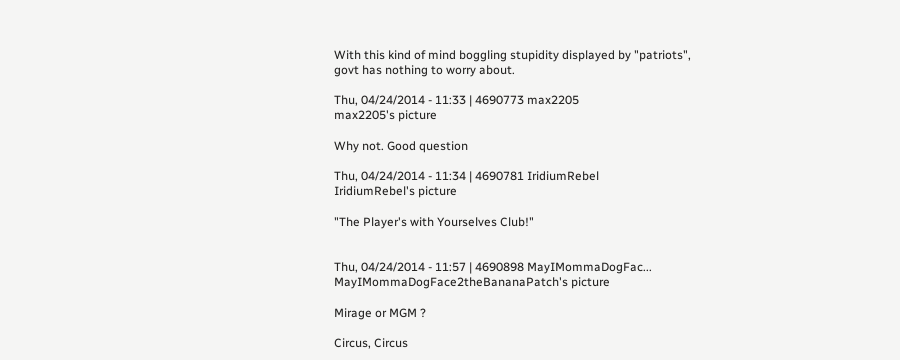With this kind of mind boggling stupidity displayed by "patriots", govt has nothing to worry about.

Thu, 04/24/2014 - 11:33 | 4690773 max2205
max2205's picture

Why not. Good question

Thu, 04/24/2014 - 11:34 | 4690781 IridiumRebel
IridiumRebel's picture

"The Player's with Yourselves Club!"


Thu, 04/24/2014 - 11:57 | 4690898 MayIMommaDogFac...
MayIMommaDogFace2theBananaPatch's picture

Mirage or MGM ?

Circus, Circus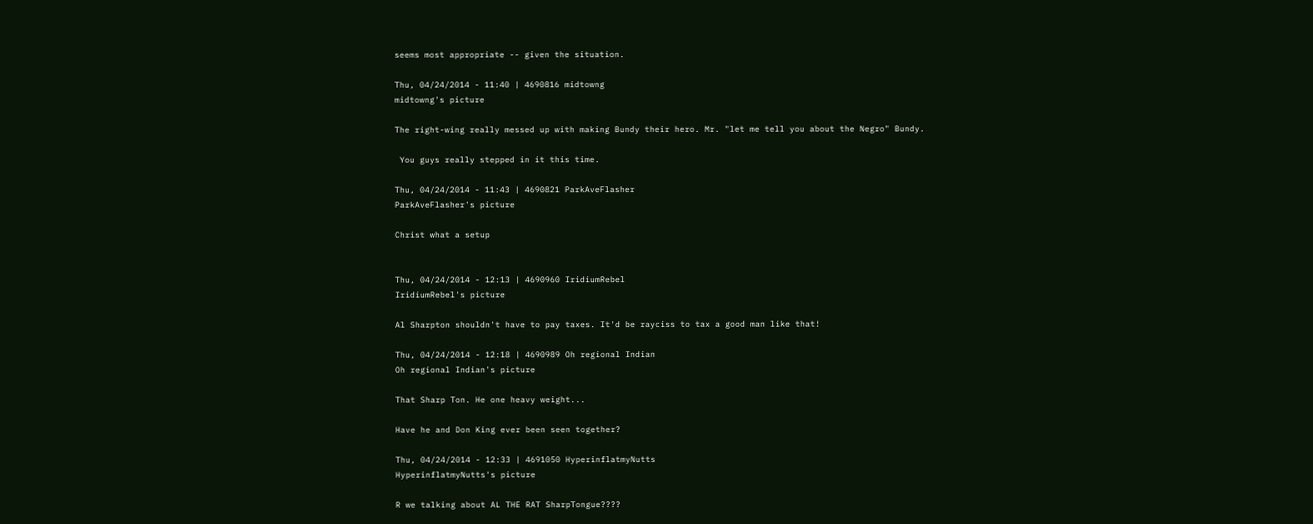seems most appropriate -- given the situation.

Thu, 04/24/2014 - 11:40 | 4690816 midtowng
midtowng's picture

The right-wing really messed up with making Bundy their hero. Mr. "let me tell you about the Negro" Bundy.

 You guys really stepped in it this time.

Thu, 04/24/2014 - 11:43 | 4690821 ParkAveFlasher
ParkAveFlasher's picture

Christ what a setup


Thu, 04/24/2014 - 12:13 | 4690960 IridiumRebel
IridiumRebel's picture

Al Sharpton shouldn't have to pay taxes. It'd be rayciss to tax a good man like that!

Thu, 04/24/2014 - 12:18 | 4690989 Oh regional Indian
Oh regional Indian's picture

That Sharp Ton. He one heavy weight...

Have he and Don King ever been seen together?

Thu, 04/24/2014 - 12:33 | 4691050 HyperinflatmyNutts
HyperinflatmyNutts's picture

R we talking about AL THE RAT SharpTongue????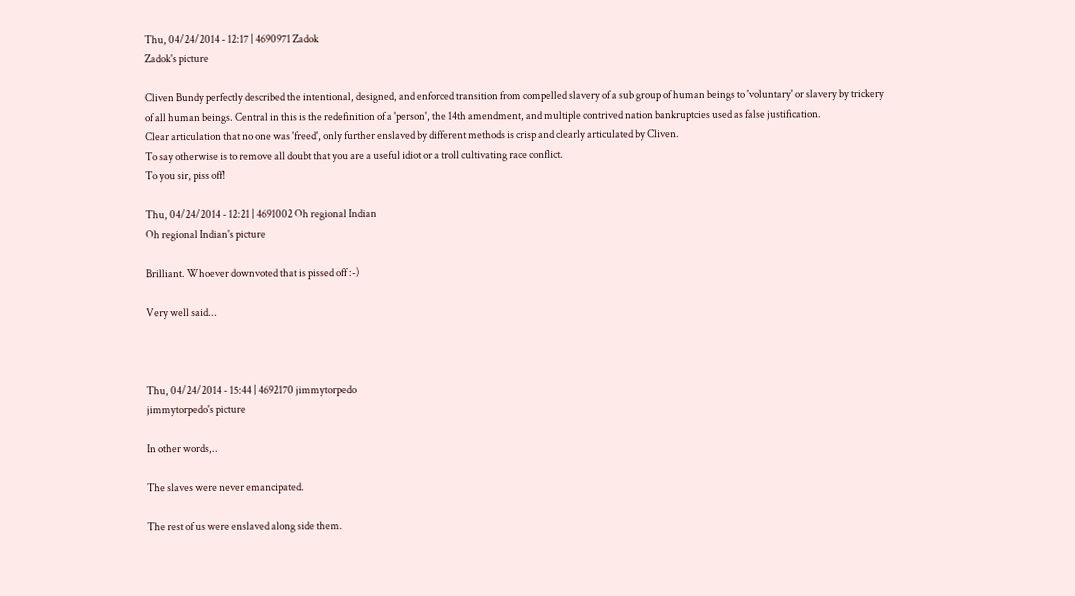Thu, 04/24/2014 - 12:17 | 4690971 Zadok
Zadok's picture

Cliven Bundy perfectly described the intentional, designed, and enforced transition from compelled slavery of a sub group of human beings to 'voluntary' or slavery by trickery of all human beings. Central in this is the redefinition of a 'person', the 14th amendment, and multiple contrived nation bankruptcies used as false justification.
Clear articulation that no one was 'freed', only further enslaved by different methods is crisp and clearly articulated by Cliven.
To say otherwise is to remove all doubt that you are a useful idiot or a troll cultivating race conflict.
To you sir, piss off!

Thu, 04/24/2014 - 12:21 | 4691002 Oh regional Indian
Oh regional Indian's picture

Brilliant. Whoever downvoted that is pissed off :-)

Very well said...



Thu, 04/24/2014 - 15:44 | 4692170 jimmytorpedo
jimmytorpedo's picture

In other words,..

The slaves were never emancipated.

The rest of us were enslaved along side them.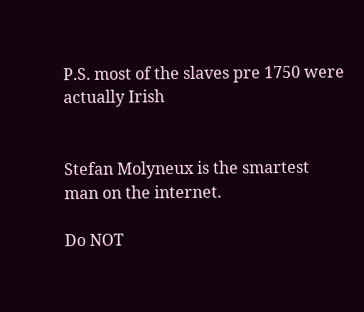P.S. most of the slaves pre 1750 were actually Irish


Stefan Molyneux is the smartest man on the internet.

Do NOT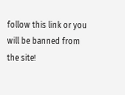follow this link or you will be banned from the site!